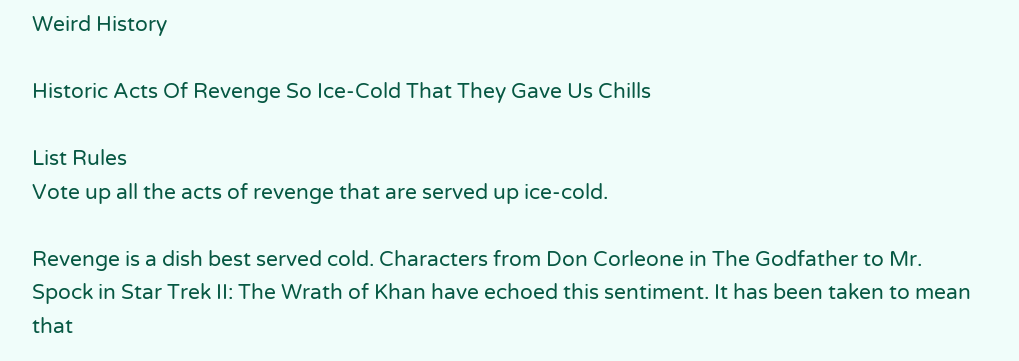Weird History

Historic Acts Of Revenge So Ice-Cold That They Gave Us Chills

List Rules
Vote up all the acts of revenge that are served up ice-cold.

Revenge is a dish best served cold. Characters from Don Corleone in The Godfather to Mr. Spock in Star Trek II: The Wrath of Khan have echoed this sentiment. It has been taken to mean that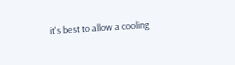it's best to allow a cooling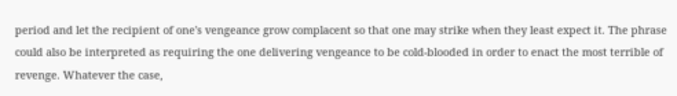period and let the recipient of one's vengeance grow complacent so that one may strike when they least expect it. The phrase could also be interpreted as requiring the one delivering vengeance to be cold-blooded in order to enact the most terrible of revenge. Whatever the case,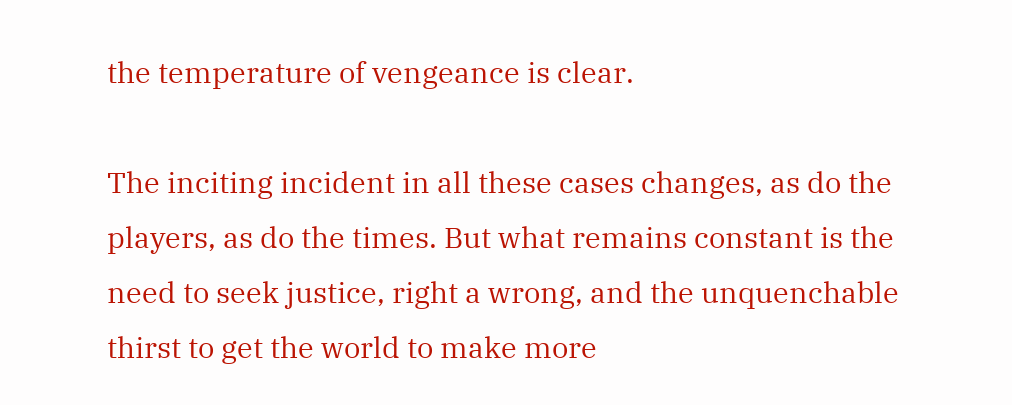the temperature of vengeance is clear.

The inciting incident in all these cases changes, as do the players, as do the times. But what remains constant is the need to seek justice, right a wrong, and the unquenchable thirst to get the world to make more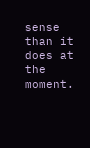sense than it does at the moment.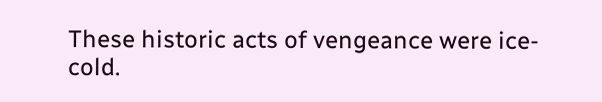These historic acts of vengeance were ice-cold.